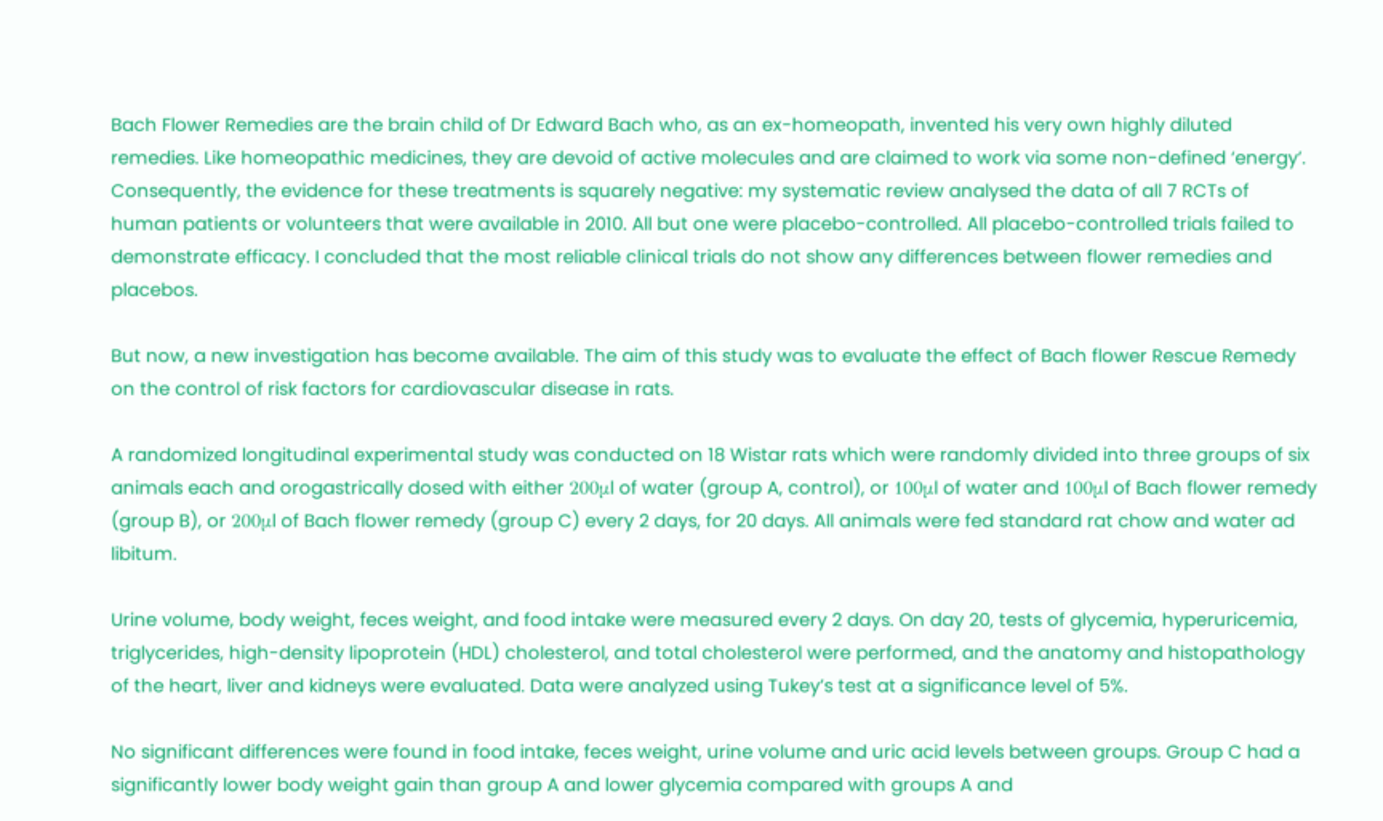Bach Flower Remedies are the brain child of Dr Edward Bach who, as an ex-homeopath, invented his very own highly diluted remedies. Like homeopathic medicines, they are devoid of active molecules and are claimed to work via some non-defined ‘energy’. Consequently, the evidence for these treatments is squarely negative: my systematic review analysed the data of all 7 RCTs of human patients or volunteers that were available in 2010. All but one were placebo-controlled. All placebo-controlled trials failed to demonstrate efficacy. I concluded that the most reliable clinical trials do not show any differences between flower remedies and placebos.

But now, a new investigation has become available. The aim of this study was to evaluate the effect of Bach flower Rescue Remedy on the control of risk factors for cardiovascular disease in rats.

A randomized longitudinal experimental study was conducted on 18 Wistar rats which were randomly divided into three groups of six animals each and orogastrically dosed with either 200μl of water (group A, control), or 100μl of water and 100μl of Bach flower remedy (group B), or 200μl of Bach flower remedy (group C) every 2 days, for 20 days. All animals were fed standard rat chow and water ad libitum.

Urine volume, body weight, feces weight, and food intake were measured every 2 days. On day 20, tests of glycemia, hyperuricemia, triglycerides, high-density lipoprotein (HDL) cholesterol, and total cholesterol were performed, and the anatomy and histopathology of the heart, liver and kidneys were evaluated. Data were analyzed using Tukey’s test at a significance level of 5%.

No significant differences were found in food intake, feces weight, urine volume and uric acid levels between groups. Group C had a significantly lower body weight gain than group A and lower glycemia compared with groups A and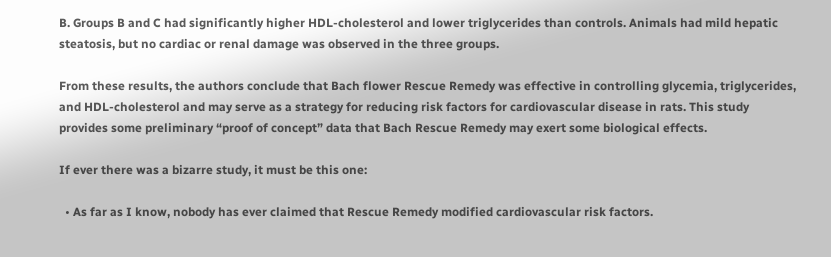B. Groups B and C had significantly higher HDL-cholesterol and lower triglycerides than controls. Animals had mild hepatic steatosis, but no cardiac or renal damage was observed in the three groups.

From these results, the authors conclude that Bach flower Rescue Remedy was effective in controlling glycemia, triglycerides, and HDL-cholesterol and may serve as a strategy for reducing risk factors for cardiovascular disease in rats. This study provides some preliminary “proof of concept” data that Bach Rescue Remedy may exert some biological effects.

If ever there was a bizarre study, it must be this one:

  • As far as I know, nobody has ever claimed that Rescue Remedy modified cardiovascular risk factors.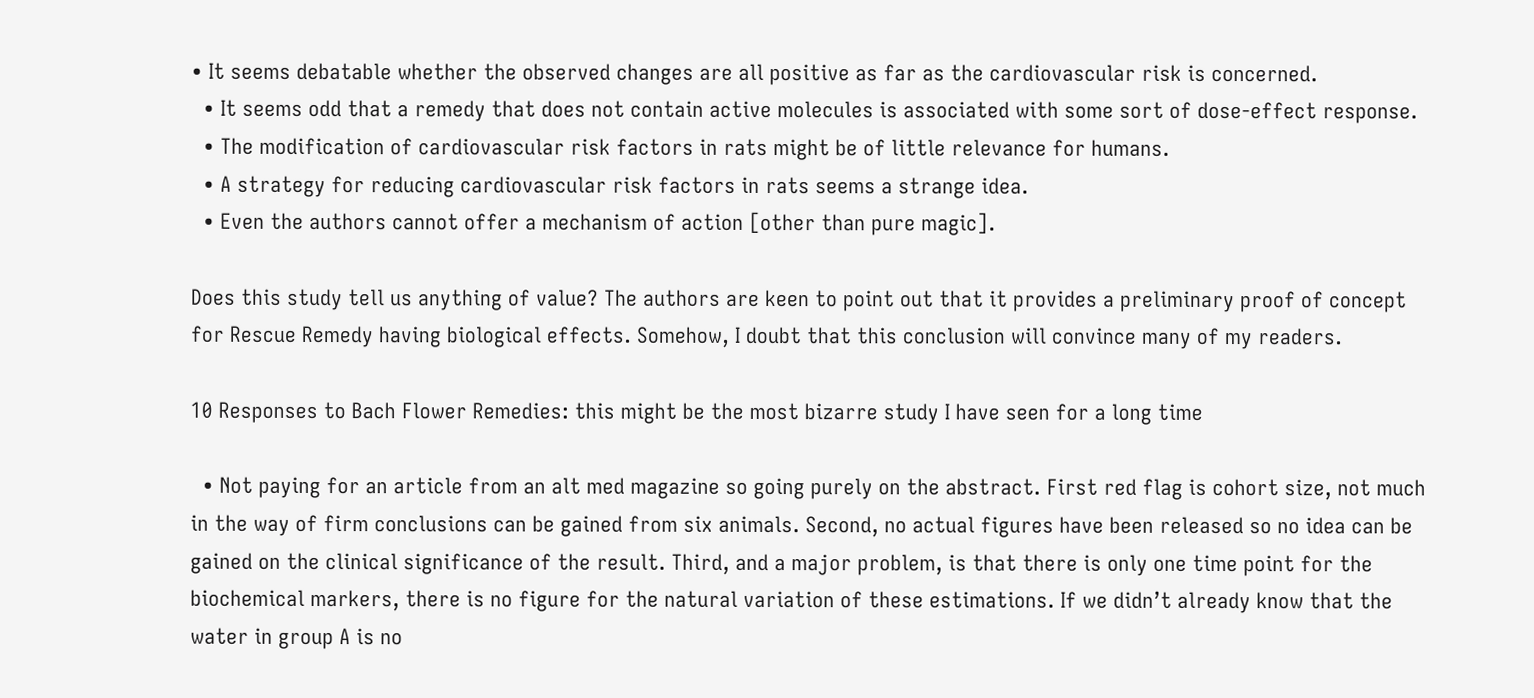• It seems debatable whether the observed changes are all positive as far as the cardiovascular risk is concerned.
  • It seems odd that a remedy that does not contain active molecules is associated with some sort of dose-effect response.
  • The modification of cardiovascular risk factors in rats might be of little relevance for humans.
  • A strategy for reducing cardiovascular risk factors in rats seems a strange idea.
  • Even the authors cannot offer a mechanism of action [other than pure magic].

Does this study tell us anything of value? The authors are keen to point out that it provides a preliminary proof of concept for Rescue Remedy having biological effects. Somehow, I doubt that this conclusion will convince many of my readers.

10 Responses to Bach Flower Remedies: this might be the most bizarre study I have seen for a long time

  • Not paying for an article from an alt med magazine so going purely on the abstract. First red flag is cohort size, not much in the way of firm conclusions can be gained from six animals. Second, no actual figures have been released so no idea can be gained on the clinical significance of the result. Third, and a major problem, is that there is only one time point for the biochemical markers, there is no figure for the natural variation of these estimations. If we didn’t already know that the water in group A is no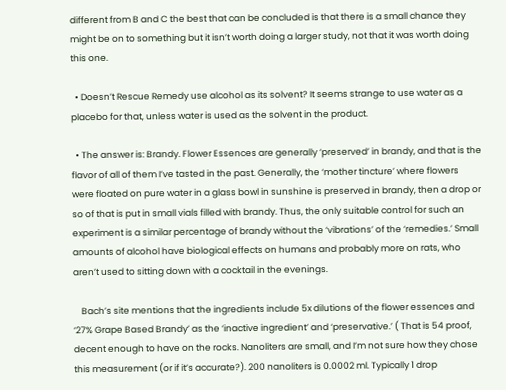different from B and C the best that can be concluded is that there is a small chance they might be on to something but it isn’t worth doing a larger study, not that it was worth doing this one.

  • Doesn’t Rescue Remedy use alcohol as its solvent? It seems strange to use water as a placebo for that, unless water is used as the solvent in the product.

  • The answer is: Brandy. Flower Essences are generally ‘preserved’ in brandy, and that is the flavor of all of them I’ve tasted in the past. Generally, the ‘mother tincture’ where flowers were floated on pure water in a glass bowl in sunshine is preserved in brandy, then a drop or so of that is put in small vials filled with brandy. Thus, the only suitable control for such an experiment is a similar percentage of brandy without the ‘vibrations’ of the ‘remedies.’ Small amounts of alcohol have biological effects on humans and probably more on rats, who aren’t used to sitting down with a cocktail in the evenings.

    Bach’s site mentions that the ingredients include 5x dilutions of the flower essences and ‘27% Grape Based Brandy’ as the ‘inactive ingredient’ and ‘preservative.’ ( That is 54 proof, decent enough to have on the rocks. Nanoliters are small, and I’m not sure how they chose this measurement (or if it’s accurate?). 200 nanoliters is 0.0002 ml. Typically 1 drop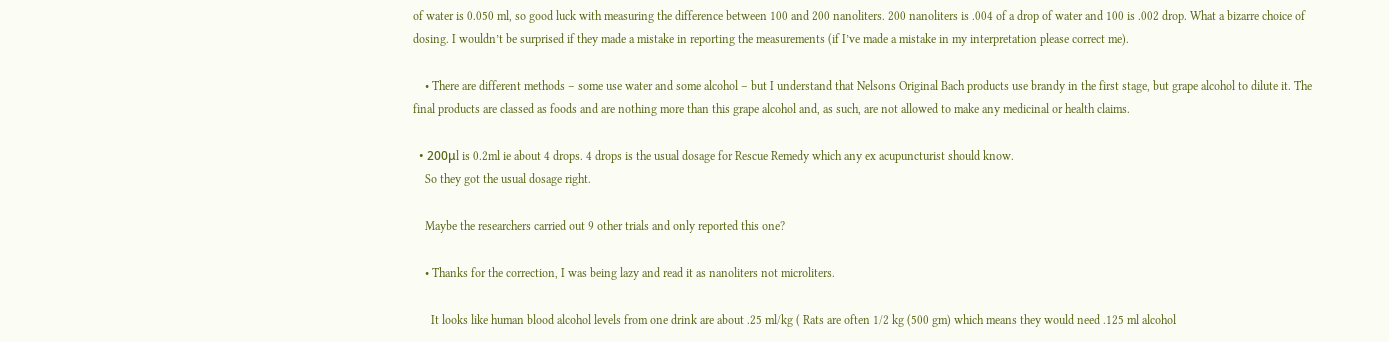of water is 0.050 ml, so good luck with measuring the difference between 100 and 200 nanoliters. 200 nanoliters is .004 of a drop of water and 100 is .002 drop. What a bizarre choice of dosing. I wouldn’t be surprised if they made a mistake in reporting the measurements (if I’ve made a mistake in my interpretation please correct me).

    • There are different methods – some use water and some alcohol – but I understand that Nelsons Original Bach products use brandy in the first stage, but grape alcohol to dilute it. The final products are classed as foods and are nothing more than this grape alcohol and, as such, are not allowed to make any medicinal or health claims.

  • 200μl is 0.2ml ie about 4 drops. 4 drops is the usual dosage for Rescue Remedy which any ex acupuncturist should know.
    So they got the usual dosage right.

    Maybe the researchers carried out 9 other trials and only reported this one?

    • Thanks for the correction, I was being lazy and read it as nanoliters not microliters.

      It looks like human blood alcohol levels from one drink are about .25 ml/kg ( Rats are often 1/2 kg (500 gm) which means they would need .125 ml alcohol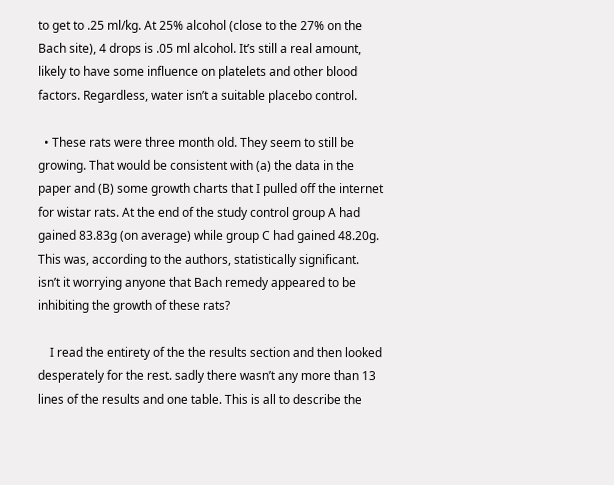to get to .25 ml/kg. At 25% alcohol (close to the 27% on the Bach site), 4 drops is .05 ml alcohol. It’s still a real amount, likely to have some influence on platelets and other blood factors. Regardless, water isn’t a suitable placebo control.

  • These rats were three month old. They seem to still be growing. That would be consistent with (a) the data in the paper and (B) some growth charts that I pulled off the internet for wistar rats. At the end of the study control group A had gained 83.83g (on average) while group C had gained 48.20g. This was, according to the authors, statistically significant. isn’t it worrying anyone that Bach remedy appeared to be inhibiting the growth of these rats?

    I read the entirety of the the results section and then looked desperately for the rest. sadly there wasn’t any more than 13 lines of the results and one table. This is all to describe the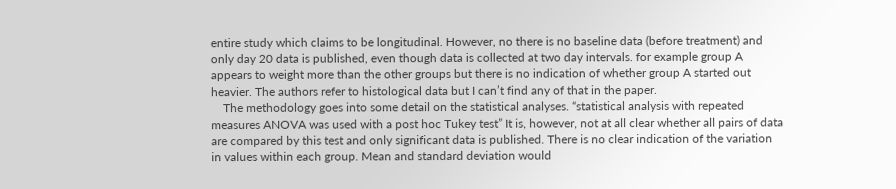entire study which claims to be longitudinal. However, no there is no baseline data (before treatment) and only day 20 data is published, even though data is collected at two day intervals. for example group A appears to weight more than the other groups but there is no indication of whether group A started out heavier. The authors refer to histological data but I can’t find any of that in the paper.
    The methodology goes into some detail on the statistical analyses. “statistical analysis with repeated measures ANOVA was used with a post hoc Tukey test” It is, however, not at all clear whether all pairs of data are compared by this test and only significant data is published. There is no clear indication of the variation in values within each group. Mean and standard deviation would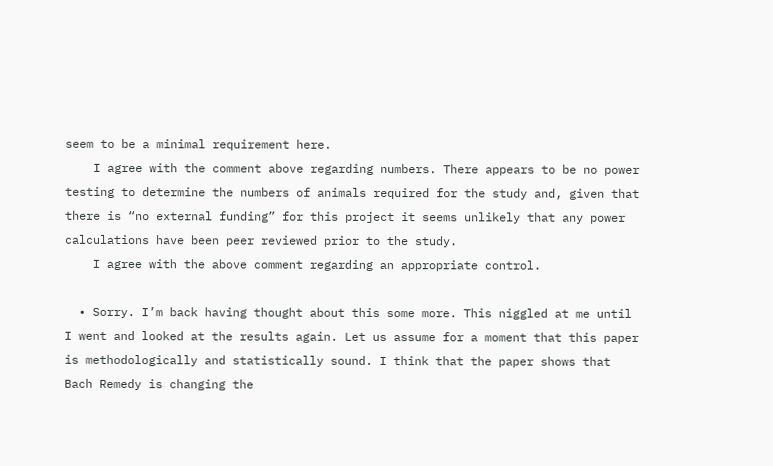seem to be a minimal requirement here.
    I agree with the comment above regarding numbers. There appears to be no power testing to determine the numbers of animals required for the study and, given that there is “no external funding” for this project it seems unlikely that any power calculations have been peer reviewed prior to the study.
    I agree with the above comment regarding an appropriate control.

  • Sorry. I’m back having thought about this some more. This niggled at me until I went and looked at the results again. Let us assume for a moment that this paper is methodologically and statistically sound. I think that the paper shows that Bach Remedy is changing the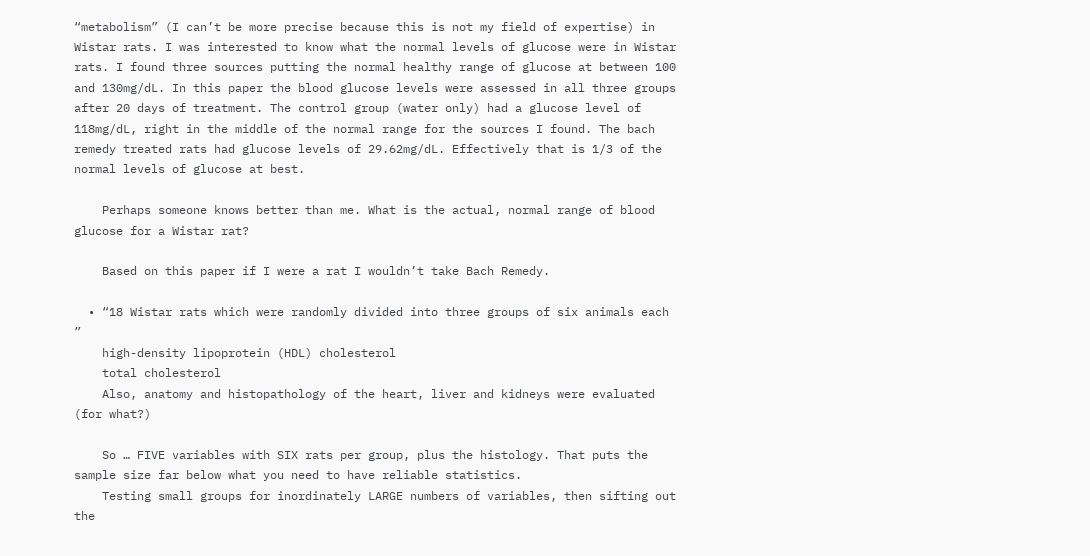“metabolism” (I can’t be more precise because this is not my field of expertise) in Wistar rats. I was interested to know what the normal levels of glucose were in Wistar rats. I found three sources putting the normal healthy range of glucose at between 100 and 130mg/dL. In this paper the blood glucose levels were assessed in all three groups after 20 days of treatment. The control group (water only) had a glucose level of 118mg/dL, right in the middle of the normal range for the sources I found. The bach remedy treated rats had glucose levels of 29.62mg/dL. Effectively that is 1/3 of the normal levels of glucose at best.

    Perhaps someone knows better than me. What is the actual, normal range of blood glucose for a Wistar rat?

    Based on this paper if I were a rat I wouldn’t take Bach Remedy.

  • “18 Wistar rats which were randomly divided into three groups of six animals each ”
    high-density lipoprotein (HDL) cholesterol
    total cholesterol
    Also, anatomy and histopathology of the heart, liver and kidneys were evaluated (for what?)

    So … FIVE variables with SIX rats per group, plus the histology. That puts the sample size far below what you need to have reliable statistics.
    Testing small groups for inordinately LARGE numbers of variables, then sifting out the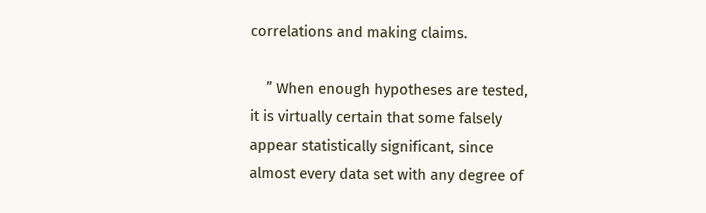correlations and making claims.

    ” When enough hypotheses are tested, it is virtually certain that some falsely appear statistically significant, since almost every data set with any degree of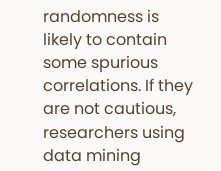randomness is likely to contain some spurious correlations. If they are not cautious, researchers using data mining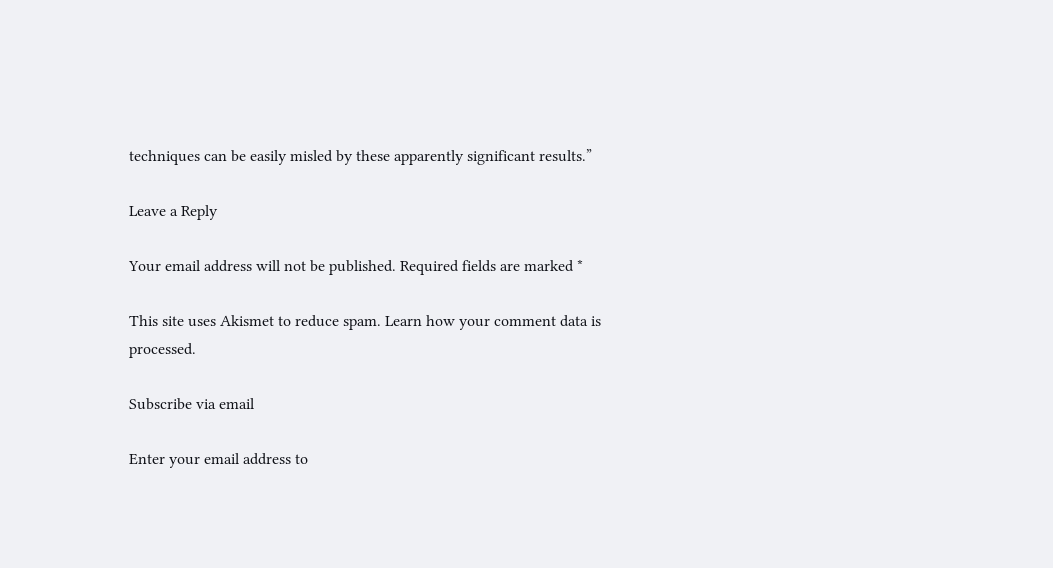techniques can be easily misled by these apparently significant results.”

Leave a Reply

Your email address will not be published. Required fields are marked *

This site uses Akismet to reduce spam. Learn how your comment data is processed.

Subscribe via email

Enter your email address to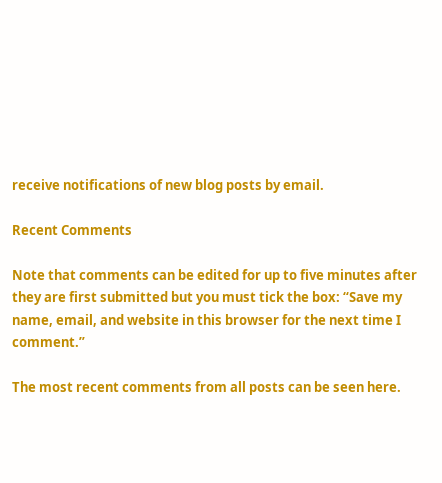receive notifications of new blog posts by email.

Recent Comments

Note that comments can be edited for up to five minutes after they are first submitted but you must tick the box: “Save my name, email, and website in this browser for the next time I comment.”

The most recent comments from all posts can be seen here.